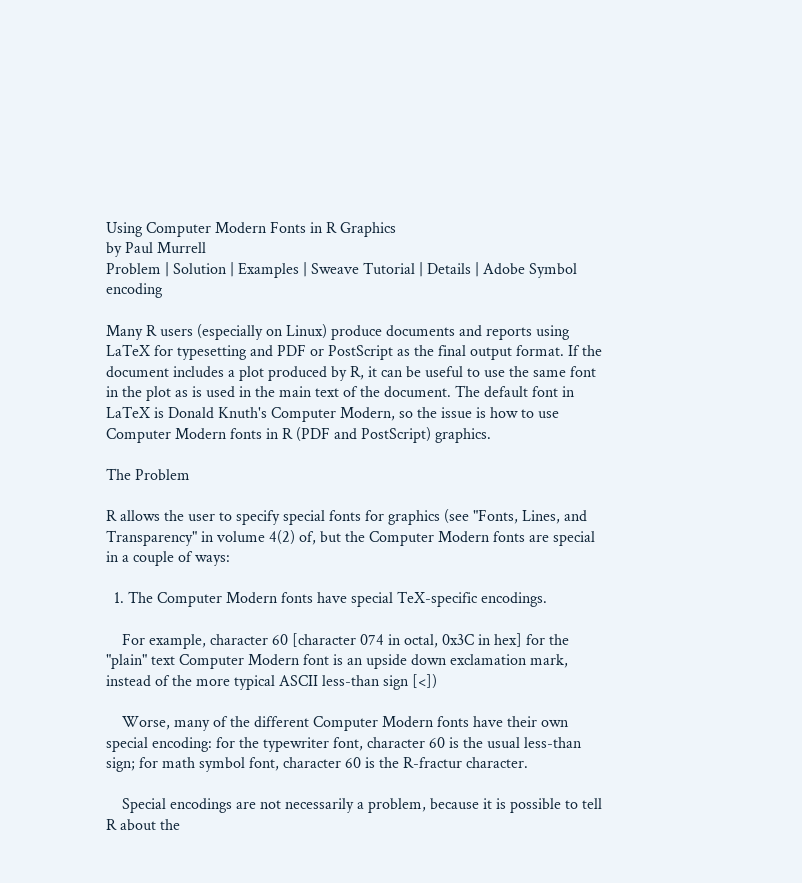Using Computer Modern Fonts in R Graphics
by Paul Murrell
Problem | Solution | Examples | Sweave Tutorial | Details | Adobe Symbol encoding

Many R users (especially on Linux) produce documents and reports using LaTeX for typesetting and PDF or PostScript as the final output format. If the document includes a plot produced by R, it can be useful to use the same font in the plot as is used in the main text of the document. The default font in LaTeX is Donald Knuth's Computer Modern, so the issue is how to use Computer Modern fonts in R (PDF and PostScript) graphics.

The Problem

R allows the user to specify special fonts for graphics (see "Fonts, Lines, and Transparency" in volume 4(2) of, but the Computer Modern fonts are special in a couple of ways:

  1. The Computer Modern fonts have special TeX-specific encodings.

    For example, character 60 [character 074 in octal, 0x3C in hex] for the "plain" text Computer Modern font is an upside down exclamation mark, instead of the more typical ASCII less-than sign [<])

    Worse, many of the different Computer Modern fonts have their own special encoding: for the typewriter font, character 60 is the usual less-than sign; for math symbol font, character 60 is the R-fractur character.

    Special encodings are not necessarily a problem, because it is possible to tell R about the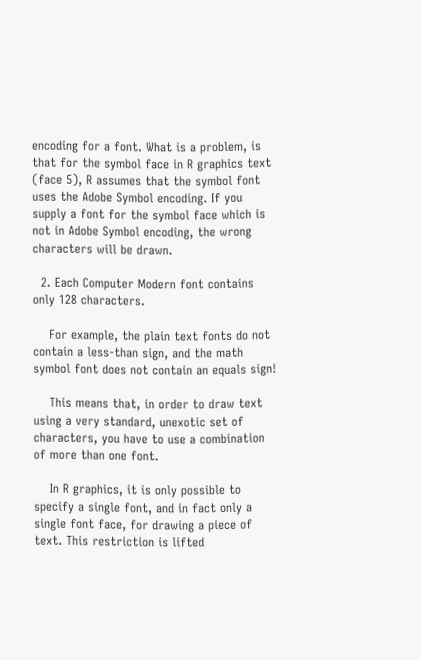encoding for a font. What is a problem, is that for the symbol face in R graphics text (face 5), R assumes that the symbol font uses the Adobe Symbol encoding. If you supply a font for the symbol face which is not in Adobe Symbol encoding, the wrong characters will be drawn.

  2. Each Computer Modern font contains only 128 characters.

    For example, the plain text fonts do not contain a less-than sign, and the math symbol font does not contain an equals sign!

    This means that, in order to draw text using a very standard, unexotic set of characters, you have to use a combination of more than one font.

    In R graphics, it is only possible to specify a single font, and in fact only a single font face, for drawing a piece of text. This restriction is lifted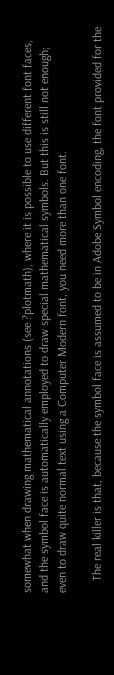somewhat when drawing mathematical annotations (see ?plotmath), where it is possible to use different font faces, and the symbol face is automatically employed to draw special mathematical symbols. But this is still not enough; even to draw quite normal text using a Computer Modern font, you need more than one font.

    The real killer is that, because the symbol face is assumed to be in Adobe Symbol encoding, the font provided for the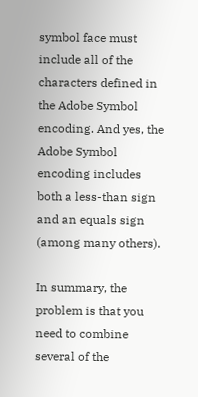symbol face must include all of the characters defined in the Adobe Symbol encoding. And yes, the Adobe Symbol encoding includes both a less-than sign and an equals sign (among many others).

In summary, the problem is that you need to combine several of the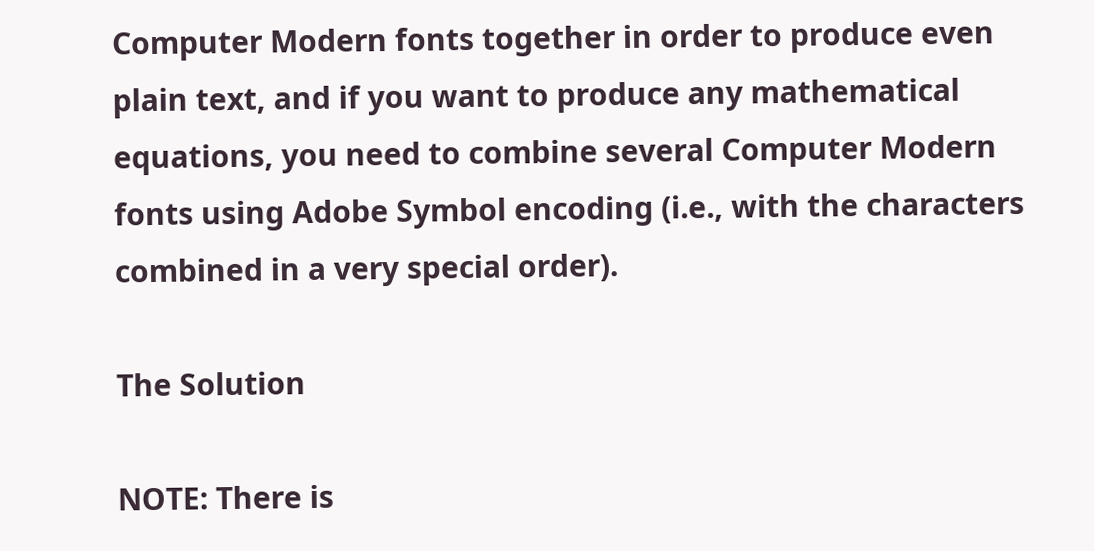Computer Modern fonts together in order to produce even plain text, and if you want to produce any mathematical equations, you need to combine several Computer Modern fonts using Adobe Symbol encoding (i.e., with the characters combined in a very special order).

The Solution

NOTE: There is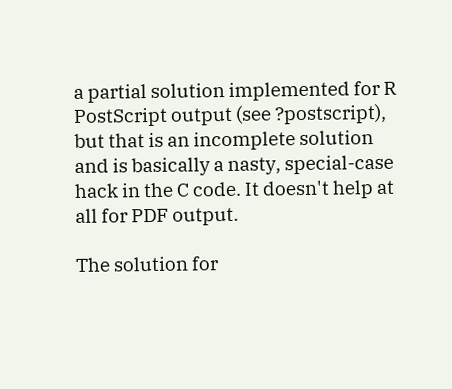a partial solution implemented for R PostScript output (see ?postscript), but that is an incomplete solution and is basically a nasty, special-case hack in the C code. It doesn't help at all for PDF output.

The solution for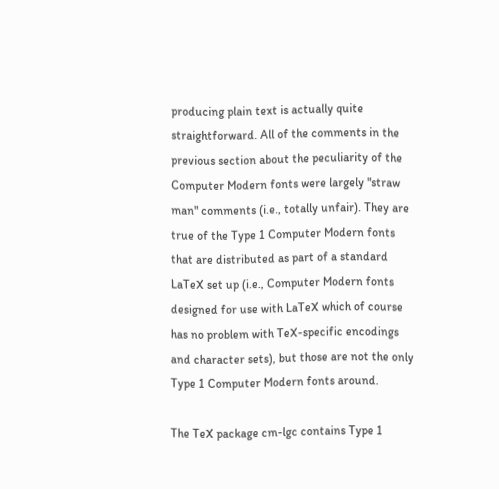producing plain text is actually quite straightforward. All of the comments in the previous section about the peculiarity of the Computer Modern fonts were largely "straw man" comments (i.e., totally unfair). They are true of the Type 1 Computer Modern fonts that are distributed as part of a standard LaTeX set up (i.e., Computer Modern fonts designed for use with LaTeX which of course has no problem with TeX-specific encodings and character sets), but those are not the only Type 1 Computer Modern fonts around.

The TeX package cm-lgc contains Type 1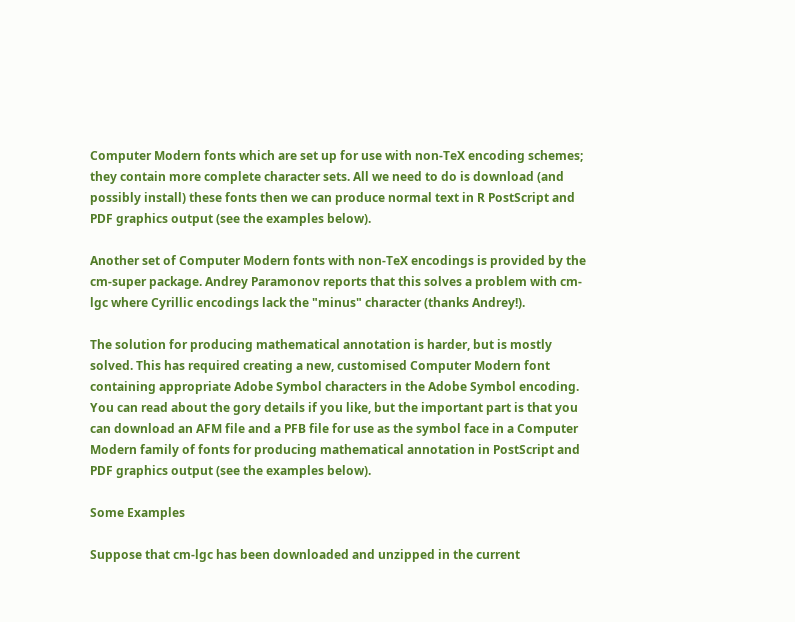Computer Modern fonts which are set up for use with non-TeX encoding schemes; they contain more complete character sets. All we need to do is download (and possibly install) these fonts then we can produce normal text in R PostScript and PDF graphics output (see the examples below).

Another set of Computer Modern fonts with non-TeX encodings is provided by the cm-super package. Andrey Paramonov reports that this solves a problem with cm-lgc where Cyrillic encodings lack the "minus" character (thanks Andrey!).

The solution for producing mathematical annotation is harder, but is mostly solved. This has required creating a new, customised Computer Modern font containing appropriate Adobe Symbol characters in the Adobe Symbol encoding. You can read about the gory details if you like, but the important part is that you can download an AFM file and a PFB file for use as the symbol face in a Computer Modern family of fonts for producing mathematical annotation in PostScript and PDF graphics output (see the examples below).

Some Examples

Suppose that cm-lgc has been downloaded and unzipped in the current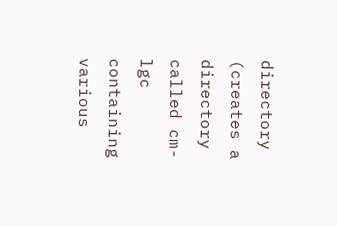directory (creates a directory called cm-lgc containing various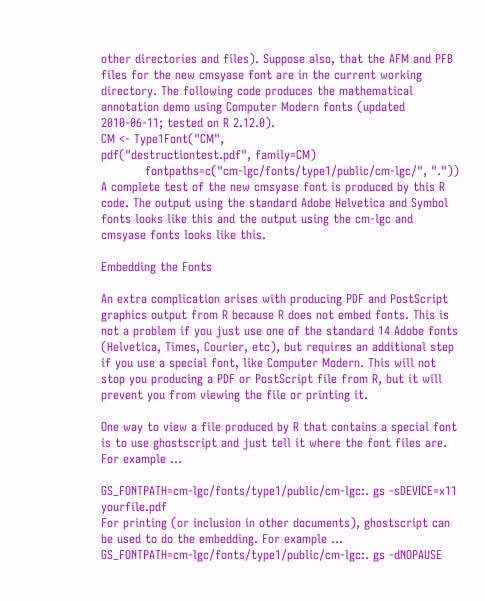other directories and files). Suppose also, that the AFM and PFB files for the new cmsyase font are in the current working directory. The following code produces the mathematical annotation demo using Computer Modern fonts (updated 2010-06-11; tested on R 2.12.0).
CM <- Type1Font("CM",
pdf("destructiontest.pdf", family=CM)
           fontpaths=c("cm-lgc/fonts/type1/public/cm-lgc/", "."))
A complete test of the new cmsyase font is produced by this R code. The output using the standard Adobe Helvetica and Symbol fonts looks like this and the output using the cm-lgc and cmsyase fonts looks like this.

Embedding the Fonts

An extra complication arises with producing PDF and PostScript graphics output from R because R does not embed fonts. This is not a problem if you just use one of the standard 14 Adobe fonts (Helvetica, Times, Courier, etc), but requires an additional step if you use a special font, like Computer Modern. This will not stop you producing a PDF or PostScript file from R, but it will prevent you from viewing the file or printing it.

One way to view a file produced by R that contains a special font is to use ghostscript and just tell it where the font files are. For example ...

GS_FONTPATH=cm-lgc/fonts/type1/public/cm-lgc:. gs -sDEVICE=x11 yourfile.pdf
For printing (or inclusion in other documents), ghostscript can be used to do the embedding. For example ...
GS_FONTPATH=cm-lgc/fonts/type1/public/cm-lgc:. gs -dNOPAUSE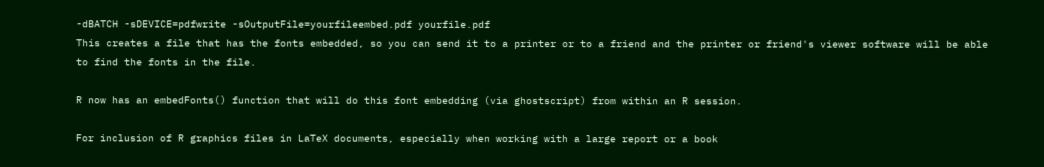-dBATCH -sDEVICE=pdfwrite -sOutputFile=yourfileembed.pdf yourfile.pdf
This creates a file that has the fonts embedded, so you can send it to a printer or to a friend and the printer or friend's viewer software will be able to find the fonts in the file.

R now has an embedFonts() function that will do this font embedding (via ghostscript) from within an R session.

For inclusion of R graphics files in LaTeX documents, especially when working with a large report or a book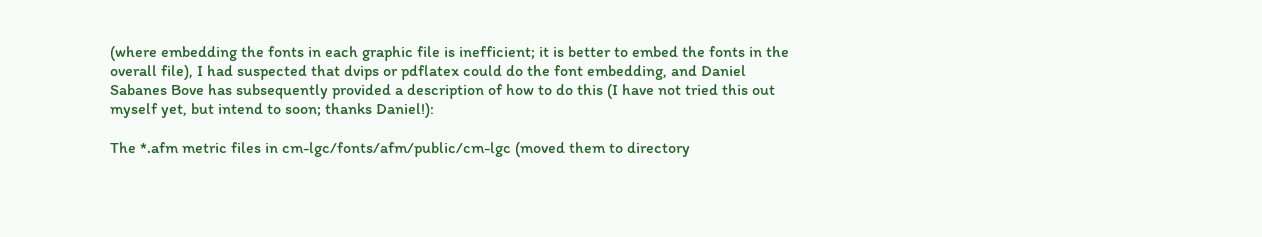(where embedding the fonts in each graphic file is inefficient; it is better to embed the fonts in the overall file), I had suspected that dvips or pdflatex could do the font embedding, and Daniel Sabanes Bove has subsequently provided a description of how to do this (I have not tried this out myself yet, but intend to soon; thanks Daniel!):

The *.afm metric files in cm-lgc/fonts/afm/public/cm-lgc (moved them to directory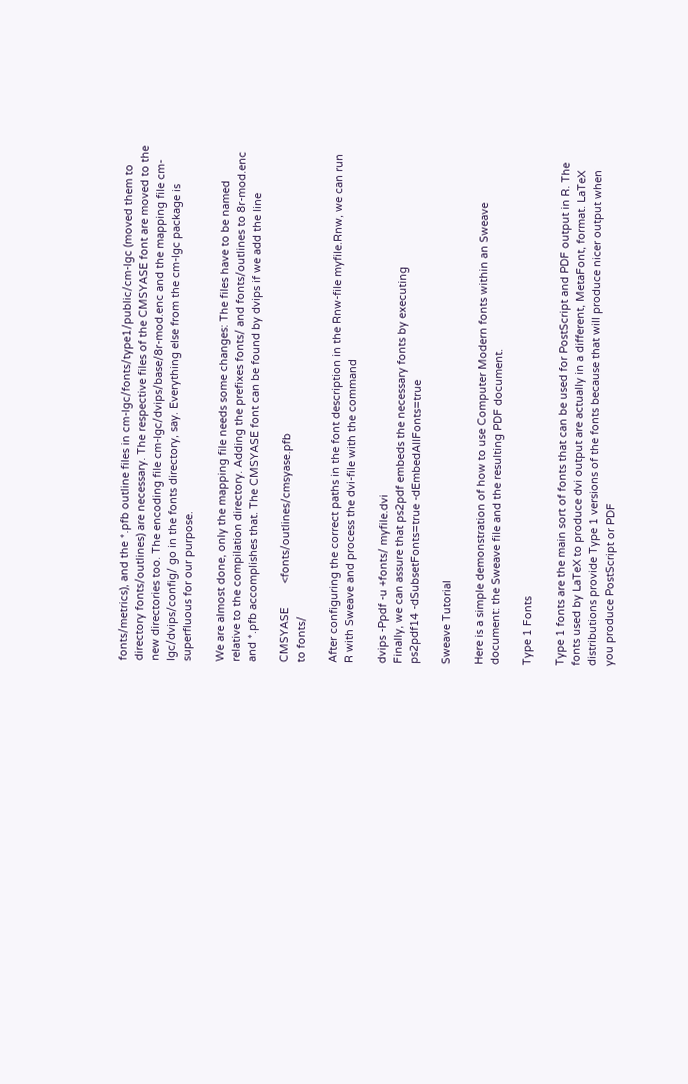fonts/metrics), and the *.pfb outline files in cm-lgc/fonts/type1/public/cm-lgc (moved them to directory fonts/outlines) are necessary. The respective files of the CMSYASE font are moved to the new directories too. The encoding file cm-lgc/dvips/base/8r-mod.enc and the mapping file cm-lgc/dvips/config/ go in the fonts directory, say. Everything else from the cm-lgc package is superfluous for our purpose.

We are almost done, only the mapping file needs some changes: The files have to be named relative to the compilation directory. Adding the prefixes fonts/ and fonts/outlines to 8r-mod.enc and *.pfb accomplishes that. The CMSYASE font can be found by dvips if we add the line

CMSYASE        <fonts/outlines/cmsyase.pfb
to fonts/

After configuring the correct paths in the font description in the Rnw-file myfile.Rnw, we can run R with Sweave and process the dvi-file with the command

dvips -Ppdf -u +fonts/ myfile.dvi
Finally, we can assure that ps2pdf embeds the necessary fonts by executing
ps2pdf14 -dSubsetFonts=true -dEmbedAllFonts=true

Sweave Tutorial

Here is a simple demonstration of how to use Computer Modern fonts within an Sweave document: the Sweave file and the resulting PDF document.

Type 1 Fonts

Type 1 fonts are the main sort of fonts that can be used for PostScript and PDF output in R. The fonts used by LaTeX to produce dvi output are actually in a different, MetaFont, format. LaTeX distributions provide Type 1 versions of the fonts because that will produce nicer output when you produce PostScript or PDF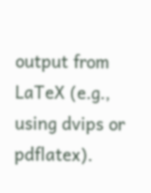output from LaTeX (e.g., using dvips or pdflatex).